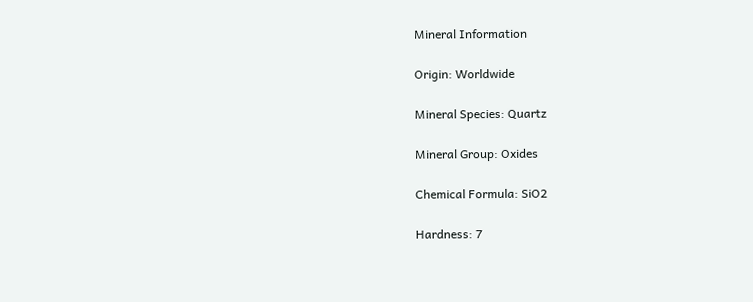Mineral Information

Origin: Worldwide

Mineral Species: Quartz

Mineral Group: Oxides

Chemical Formula: SiO2

Hardness: 7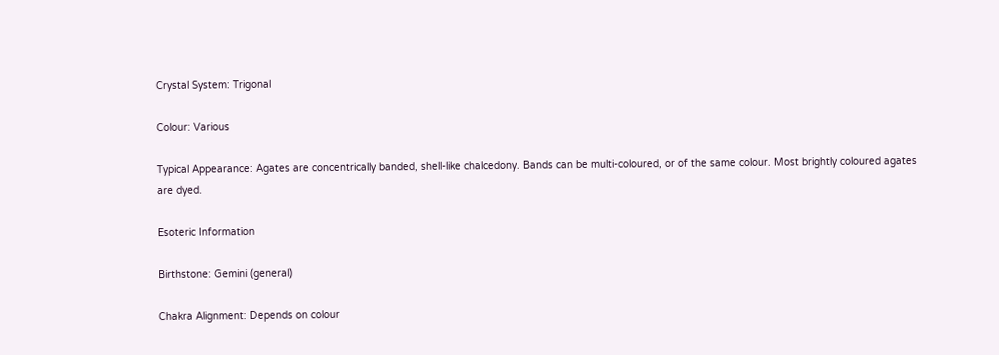Crystal System: Trigonal

Colour: Various

Typical Appearance: Agates are concentrically banded, shell-like chalcedony. Bands can be multi-coloured, or of the same colour. Most brightly coloured agates are dyed.

Esoteric Information

Birthstone: Gemini (general)

Chakra Alignment: Depends on colour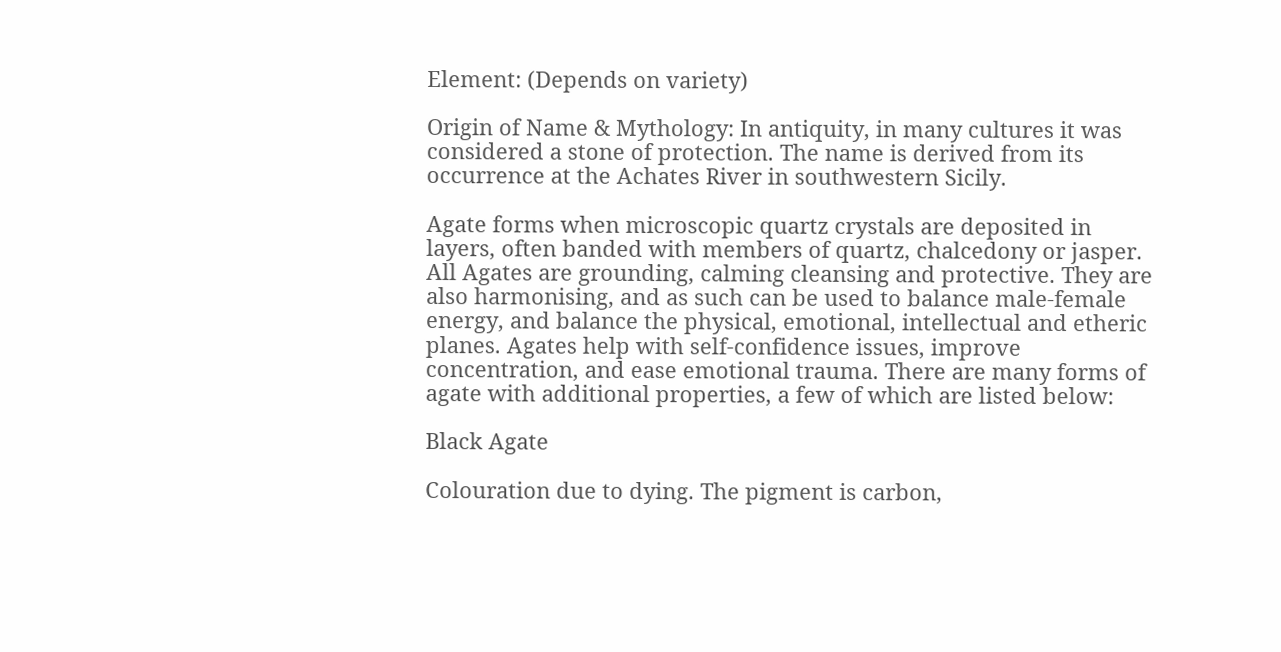Element: (Depends on variety)

Origin of Name & Mythology: In antiquity, in many cultures it was considered a stone of protection. The name is derived from its occurrence at the Achates River in southwestern Sicily.

Agate forms when microscopic quartz crystals are deposited in layers, often banded with members of quartz, chalcedony or jasper. All Agates are grounding, calming cleansing and protective. They are also harmonising, and as such can be used to balance male-female energy, and balance the physical, emotional, intellectual and etheric planes. Agates help with self-confidence issues, improve concentration, and ease emotional trauma. There are many forms of agate with additional properties, a few of which are listed below:

Black Agate

Colouration due to dying. The pigment is carbon,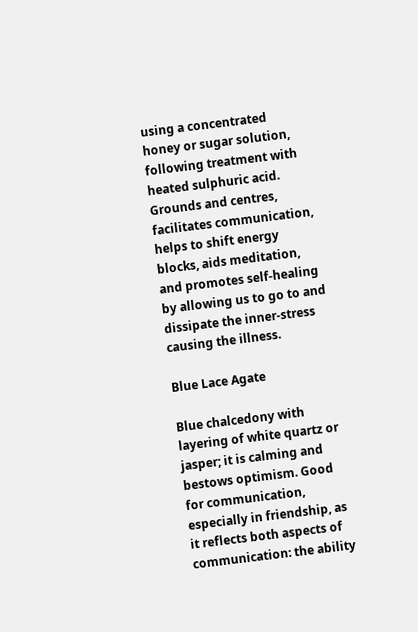using a concentrated honey or sugar solution, following treatment with heated sulphuric acid.
Grounds and centres, facilitates communication, helps to shift energy blocks, aids meditation, and promotes self-healing by allowing us to go to and dissipate the inner-stress causing the illness.

Blue Lace Agate

Blue chalcedony with layering of white quartz or jasper; it is calming and bestows optimism. Good for communication, especially in friendship, as it reflects both aspects of communication: the ability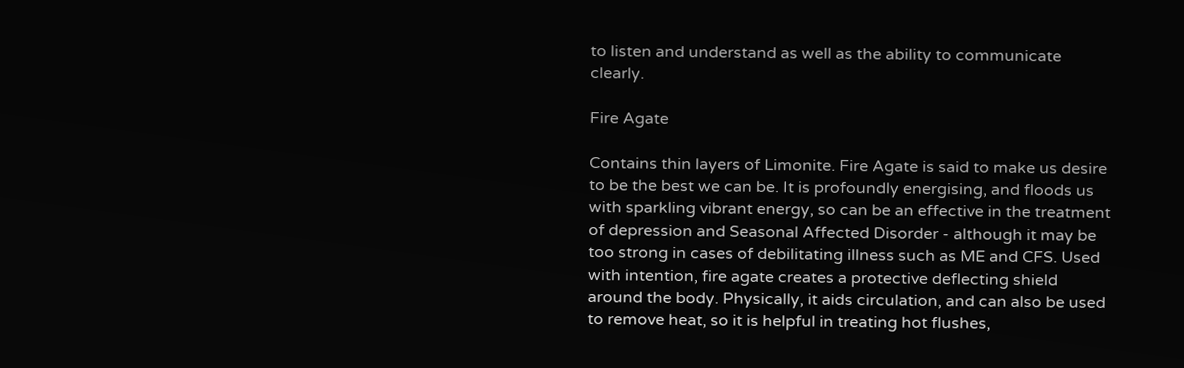to listen and understand as well as the ability to communicate clearly.

Fire Agate

Contains thin layers of Limonite. Fire Agate is said to make us desire to be the best we can be. It is profoundly energising, and floods us with sparkling vibrant energy, so can be an effective in the treatment of depression and Seasonal Affected Disorder - although it may be too strong in cases of debilitating illness such as ME and CFS. Used with intention, fire agate creates a protective deflecting shield around the body. Physically, it aids circulation, and can also be used to remove heat, so it is helpful in treating hot flushes,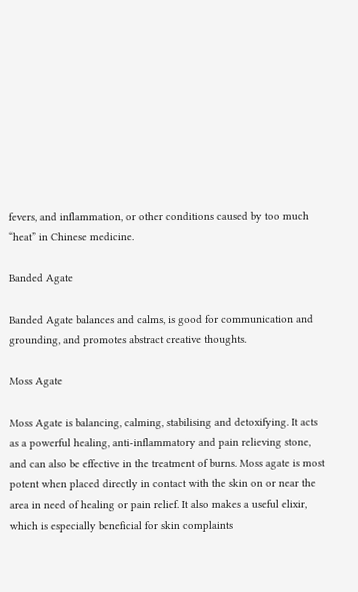fevers, and inflammation, or other conditions caused by too much “heat” in Chinese medicine.

Banded Agate

Banded Agate balances and calms, is good for communication and grounding, and promotes abstract creative thoughts.

Moss Agate

Moss Agate is balancing, calming, stabilising and detoxifying. It acts as a powerful healing, anti-inflammatory and pain relieving stone, and can also be effective in the treatment of burns. Moss agate is most potent when placed directly in contact with the skin on or near the area in need of healing or pain relief. It also makes a useful elixir, which is especially beneficial for skin complaints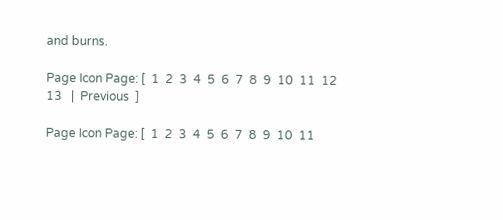and burns.

Page Icon Page: [  1  2  3  4  5  6  7  8  9  10  11  12  13   |  Previous  ]

Page Icon Page: [  1  2  3  4  5  6  7  8  9  10  11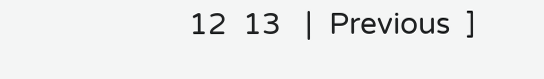12  13   |  Previous  ]